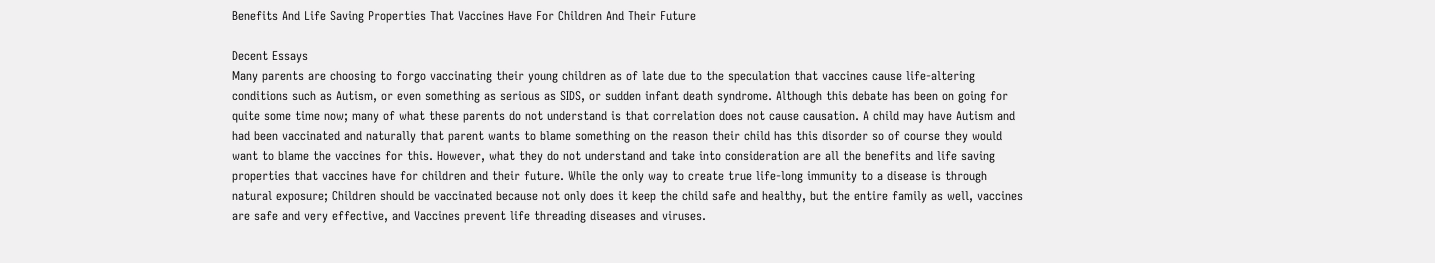Benefits And Life Saving Properties That Vaccines Have For Children And Their Future

Decent Essays
Many parents are choosing to forgo vaccinating their young children as of late due to the speculation that vaccines cause life-altering conditions such as Autism, or even something as serious as SIDS, or sudden infant death syndrome. Although this debate has been on going for quite some time now; many of what these parents do not understand is that correlation does not cause causation. A child may have Autism and had been vaccinated and naturally that parent wants to blame something on the reason their child has this disorder so of course they would want to blame the vaccines for this. However, what they do not understand and take into consideration are all the benefits and life saving properties that vaccines have for children and their future. While the only way to create true life-long immunity to a disease is through natural exposure; Children should be vaccinated because not only does it keep the child safe and healthy, but the entire family as well, vaccines are safe and very effective, and Vaccines prevent life threading diseases and viruses.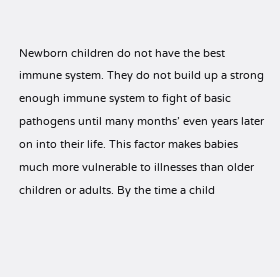Newborn children do not have the best immune system. They do not build up a strong enough immune system to fight of basic pathogens until many months’ even years later on into their life. This factor makes babies much more vulnerable to illnesses than older children or adults. By the time a child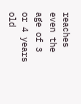reaches even the age of 3 or 4 years old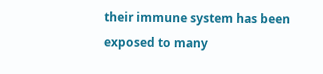their immune system has been exposed to many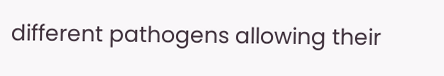different pathogens allowing their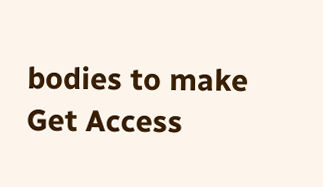bodies to make
Get Access